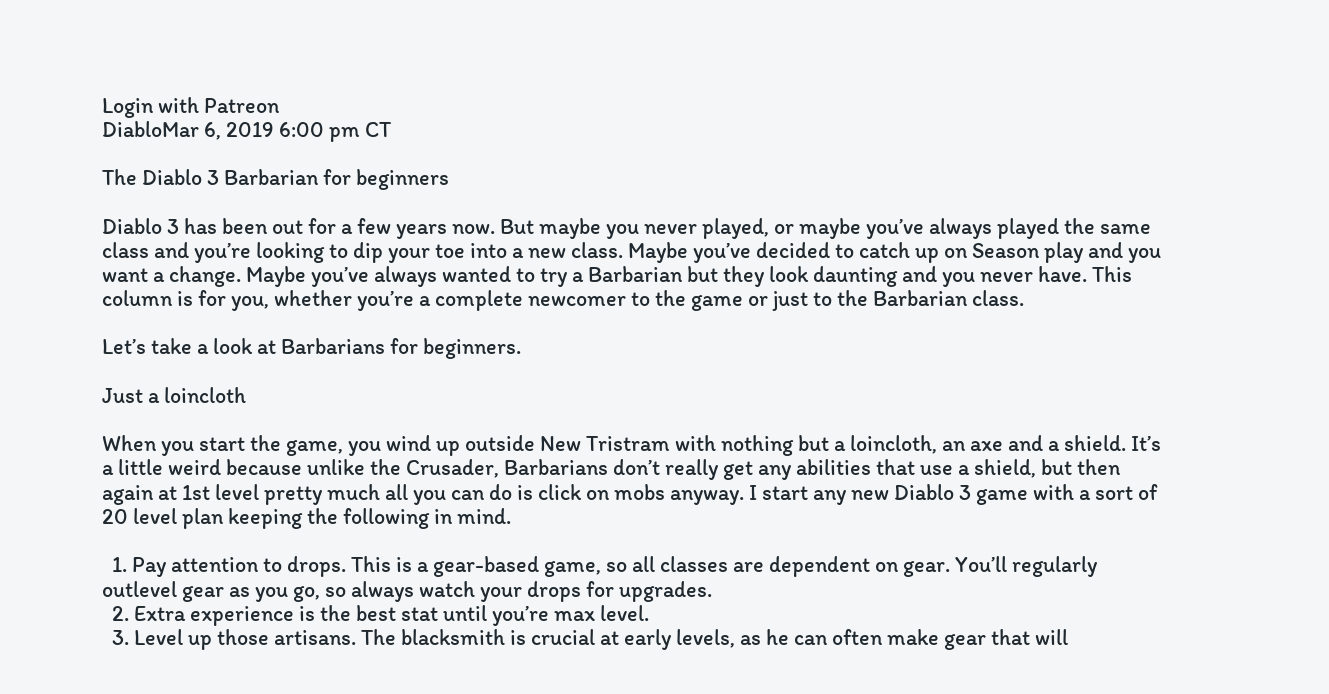Login with Patreon
DiabloMar 6, 2019 6:00 pm CT

The Diablo 3 Barbarian for beginners

Diablo 3 has been out for a few years now. But maybe you never played, or maybe you’ve always played the same class and you’re looking to dip your toe into a new class. Maybe you’ve decided to catch up on Season play and you want a change. Maybe you’ve always wanted to try a Barbarian but they look daunting and you never have. This column is for you, whether you’re a complete newcomer to the game or just to the Barbarian class.

Let’s take a look at Barbarians for beginners.

Just a loincloth

When you start the game, you wind up outside New Tristram with nothing but a loincloth, an axe and a shield. It’s a little weird because unlike the Crusader, Barbarians don’t really get any abilities that use a shield, but then again at 1st level pretty much all you can do is click on mobs anyway. I start any new Diablo 3 game with a sort of 20 level plan keeping the following in mind.

  1. Pay attention to drops. This is a gear-based game, so all classes are dependent on gear. You’ll regularly outlevel gear as you go, so always watch your drops for upgrades.
  2. Extra experience is the best stat until you’re max level.
  3. Level up those artisans. The blacksmith is crucial at early levels, as he can often make gear that will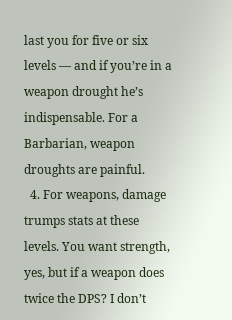last you for five or six levels — and if you’re in a weapon drought he’s indispensable. For a Barbarian, weapon droughts are painful.
  4. For weapons, damage trumps stats at these levels. You want strength, yes, but if a weapon does twice the DPS? I don’t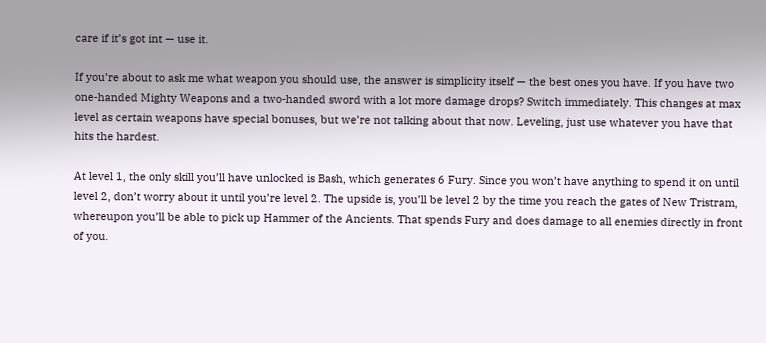care if it’s got int — use it.

If you’re about to ask me what weapon you should use, the answer is simplicity itself — the best ones you have. If you have two one-handed Mighty Weapons and a two-handed sword with a lot more damage drops? Switch immediately. This changes at max level as certain weapons have special bonuses, but we’re not talking about that now. Leveling, just use whatever you have that hits the hardest.

At level 1, the only skill you’ll have unlocked is Bash, which generates 6 Fury. Since you won’t have anything to spend it on until level 2, don’t worry about it until you’re level 2. The upside is, you’ll be level 2 by the time you reach the gates of New Tristram, whereupon you’ll be able to pick up Hammer of the Ancients. That spends Fury and does damage to all enemies directly in front of you.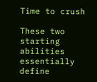Time to crush

These two starting abilities essentially define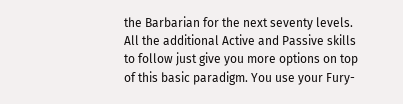the Barbarian for the next seventy levels. All the additional Active and Passive skills to follow just give you more options on top of this basic paradigm. You use your Fury-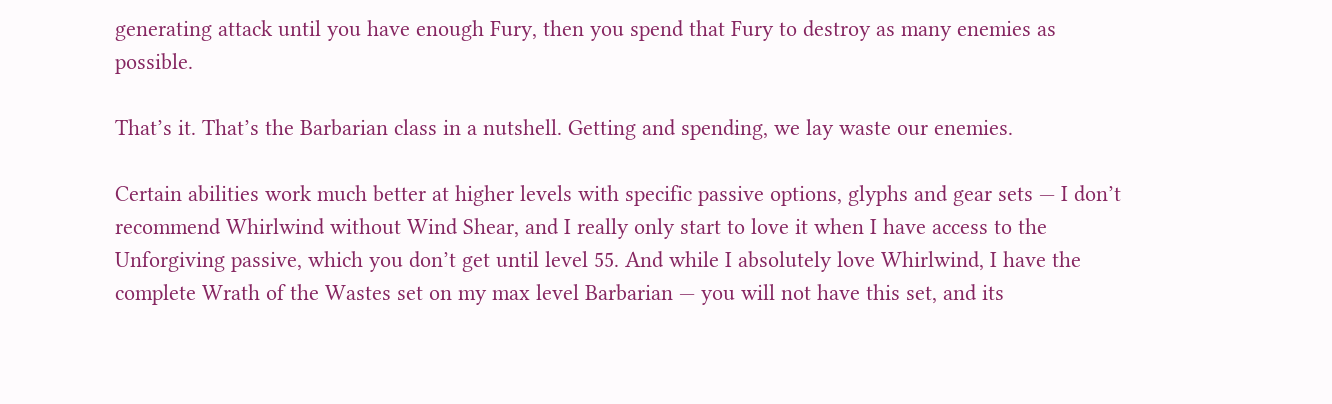generating attack until you have enough Fury, then you spend that Fury to destroy as many enemies as possible.

That’s it. That’s the Barbarian class in a nutshell. Getting and spending, we lay waste our enemies.

Certain abilities work much better at higher levels with specific passive options, glyphs and gear sets — I don’t recommend Whirlwind without Wind Shear, and I really only start to love it when I have access to the Unforgiving passive, which you don’t get until level 55. And while I absolutely love Whirlwind, I have the complete Wrath of the Wastes set on my max level Barbarian — you will not have this set, and its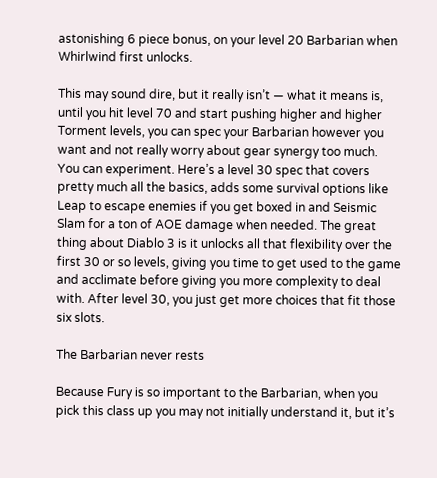astonishing 6 piece bonus, on your level 20 Barbarian when Whirlwind first unlocks.

This may sound dire, but it really isn’t — what it means is, until you hit level 70 and start pushing higher and higher Torment levels, you can spec your Barbarian however you want and not really worry about gear synergy too much. You can experiment. Here’s a level 30 spec that covers pretty much all the basics, adds some survival options like Leap to escape enemies if you get boxed in and Seismic Slam for a ton of AOE damage when needed. The great thing about Diablo 3 is it unlocks all that flexibility over the first 30 or so levels, giving you time to get used to the game and acclimate before giving you more complexity to deal with. After level 30, you just get more choices that fit those six slots.

The Barbarian never rests

Because Fury is so important to the Barbarian, when you pick this class up you may not initially understand it, but it’s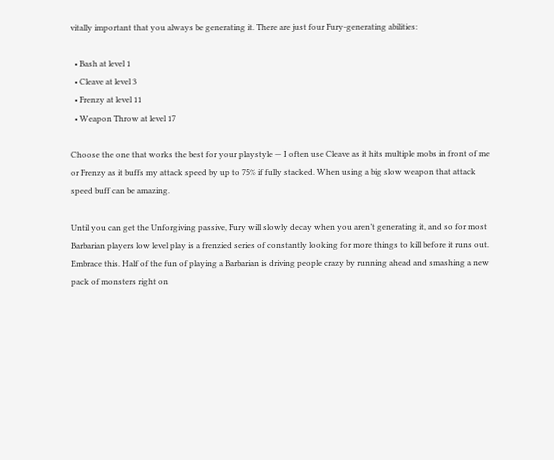vitally important that you always be generating it. There are just four Fury-generating abilities:

  • Bash at level 1
  • Cleave at level 3
  • Frenzy at level 11
  • Weapon Throw at level 17

Choose the one that works the best for your playstyle — I often use Cleave as it hits multiple mobs in front of me or Frenzy as it buffs my attack speed by up to 75% if fully stacked. When using a big slow weapon that attack speed buff can be amazing.

Until you can get the Unforgiving passive, Fury will slowly decay when you aren’t generating it, and so for most Barbarian players low level play is a frenzied series of constantly looking for more things to kill before it runs out. Embrace this. Half of the fun of playing a Barbarian is driving people crazy by running ahead and smashing a new pack of monsters right on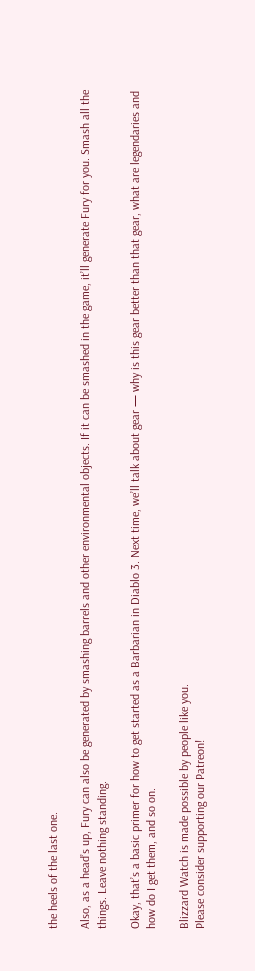the heels of the last one.

Also, as a head’s up, Fury can also be generated by smashing barrels and other environmental objects. If it can be smashed in the game, it’ll generate Fury for you. Smash all the things. Leave nothing standing.

Okay, that’s a basic primer for how to get started as a Barbarian in Diablo 3. Next time, we’ll talk about gear — why is this gear better than that gear, what are legendaries and how do I get them, and so on.

Blizzard Watch is made possible by people like you.
Please consider supporting our Patreon!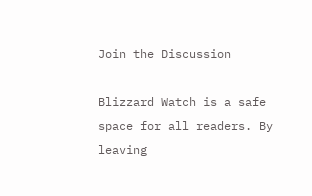Join the Discussion

Blizzard Watch is a safe space for all readers. By leaving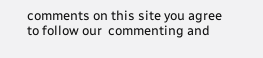comments on this site you agree to follow our  commenting and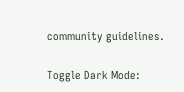community guidelines.

Toggle Dark Mode: